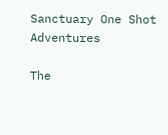Sanctuary One Shot Adventures

The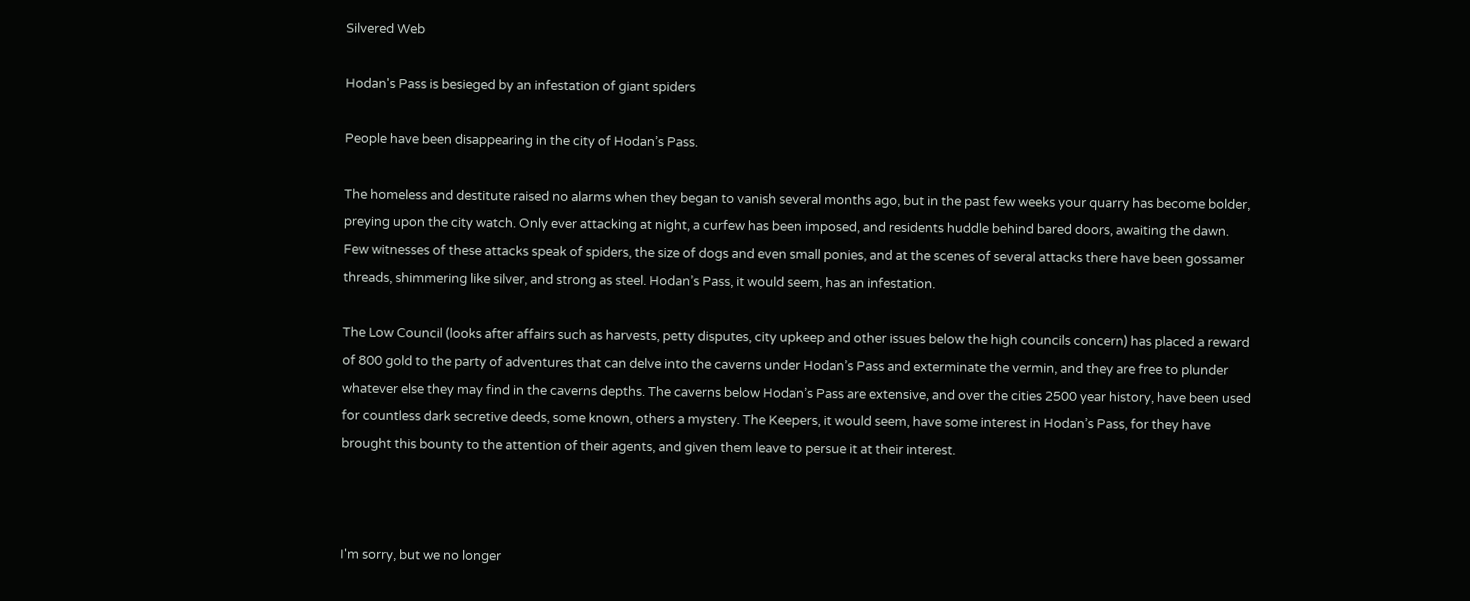Silvered Web

Hodan's Pass is besieged by an infestation of giant spiders

People have been disappearing in the city of Hodan’s Pass.

The homeless and destitute raised no alarms when they began to vanish several months ago, but in the past few weeks your quarry has become bolder, preying upon the city watch. Only ever attacking at night, a curfew has been imposed, and residents huddle behind bared doors, awaiting the dawn.
Few witnesses of these attacks speak of spiders, the size of dogs and even small ponies, and at the scenes of several attacks there have been gossamer threads, shimmering like silver, and strong as steel. Hodan’s Pass, it would seem, has an infestation.

The Low Council (looks after affairs such as harvests, petty disputes, city upkeep and other issues below the high councils concern) has placed a reward of 800 gold to the party of adventures that can delve into the caverns under Hodan’s Pass and exterminate the vermin, and they are free to plunder whatever else they may find in the caverns depths. The caverns below Hodan’s Pass are extensive, and over the cities 2500 year history, have been used for countless dark secretive deeds, some known, others a mystery. The Keepers, it would seem, have some interest in Hodan’s Pass, for they have brought this bounty to the attention of their agents, and given them leave to persue it at their interest.



I'm sorry, but we no longer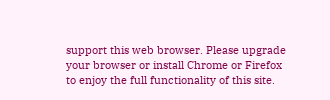support this web browser. Please upgrade your browser or install Chrome or Firefox to enjoy the full functionality of this site.